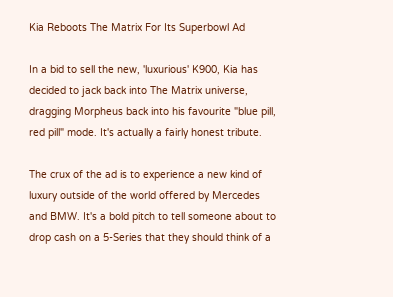Kia Reboots The Matrix For Its Superbowl Ad

In a bid to sell the new, 'luxurious' K900, Kia has decided to jack back into The Matrix universe, dragging Morpheus back into his favourite "blue pill, red pill" mode. It's actually a fairly honest tribute.

The crux of the ad is to experience a new kind of luxury outside of the world offered by Mercedes and BMW. It's a bold pitch to tell someone about to drop cash on a 5-Series that they should think of a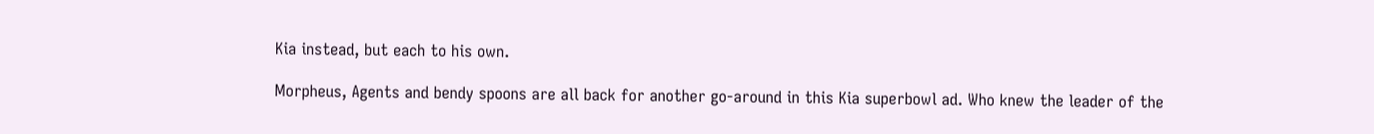Kia instead, but each to his own.

Morpheus, Agents and bendy spoons are all back for another go-around in this Kia superbowl ad. Who knew the leader of the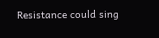Resistance could sing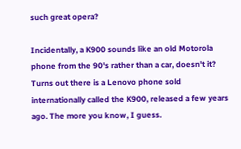such great opera?

Incidentally, a K900 sounds like an old Motorola phone from the 90's rather than a car, doesn't it? Turns out there is a Lenovo phone sold internationally called the K900, released a few years ago. The more you know, I guess.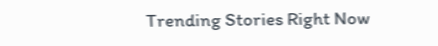Trending Stories Right Now